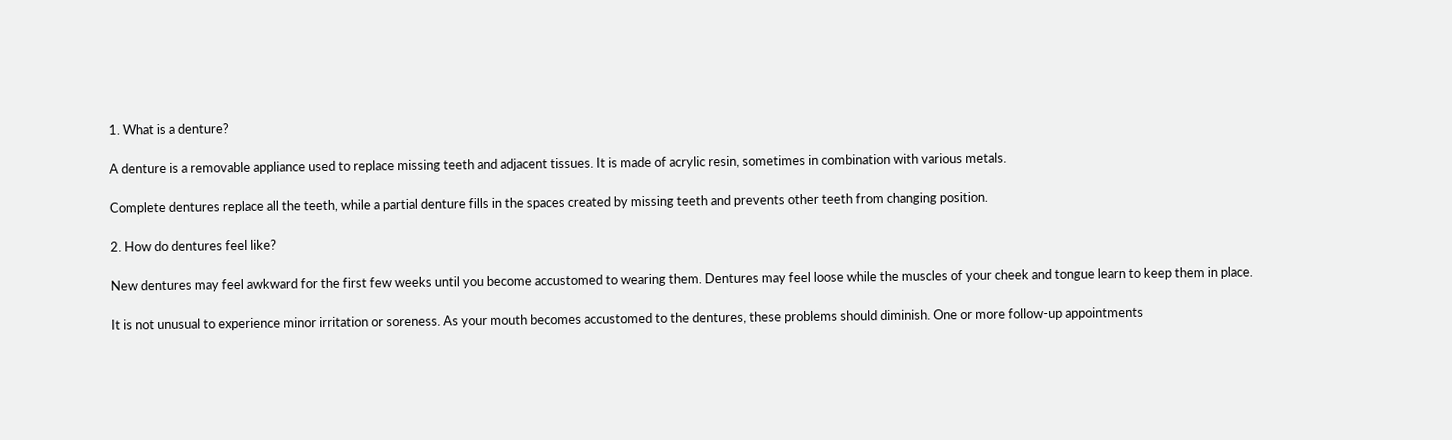1. What is a denture?

A denture is a removable appliance used to replace missing teeth and adjacent tissues. It is made of acrylic resin, sometimes in combination with various metals.

Complete dentures replace all the teeth, while a partial denture fills in the spaces created by missing teeth and prevents other teeth from changing position.

2. How do dentures feel like?

New dentures may feel awkward for the first few weeks until you become accustomed to wearing them. Dentures may feel loose while the muscles of your cheek and tongue learn to keep them in place.

It is not unusual to experience minor irritation or soreness. As your mouth becomes accustomed to the dentures, these problems should diminish. One or more follow-up appointments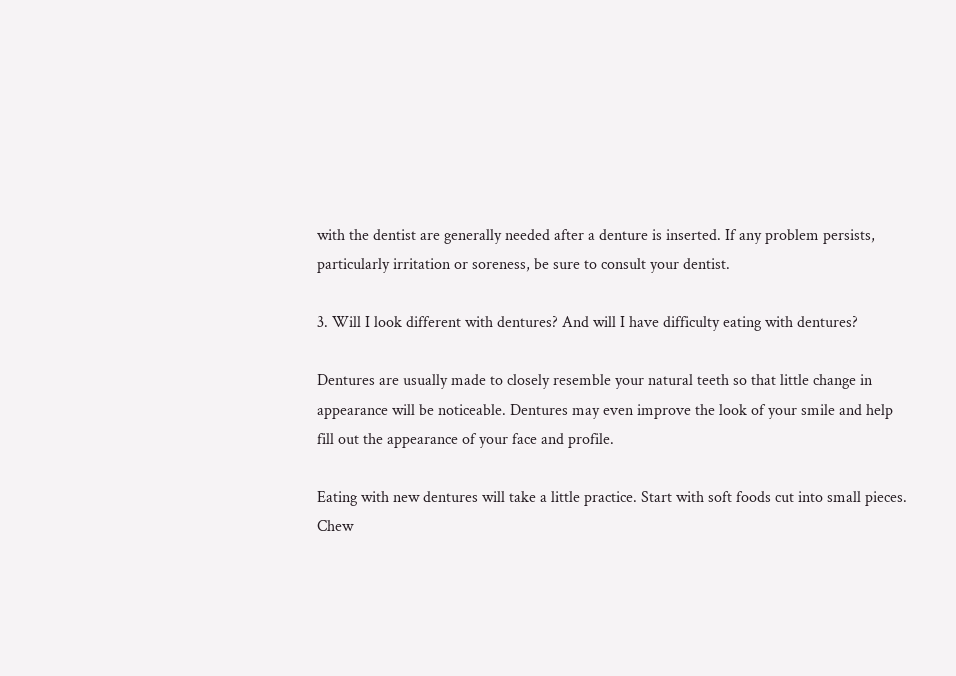with the dentist are generally needed after a denture is inserted. If any problem persists, particularly irritation or soreness, be sure to consult your dentist.

3. Will I look different with dentures? And will I have difficulty eating with dentures?

Dentures are usually made to closely resemble your natural teeth so that little change in appearance will be noticeable. Dentures may even improve the look of your smile and help fill out the appearance of your face and profile.

Eating with new dentures will take a little practice. Start with soft foods cut into small pieces. Chew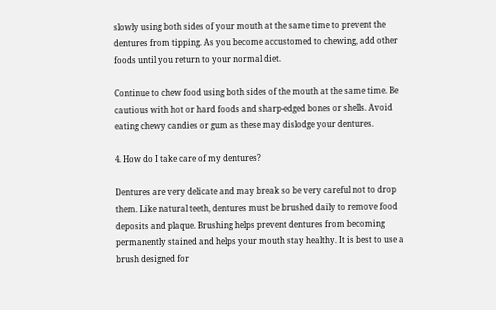slowly using both sides of your mouth at the same time to prevent the dentures from tipping. As you become accustomed to chewing, add other foods until you return to your normal diet.

Continue to chew food using both sides of the mouth at the same time. Be cautious with hot or hard foods and sharp-edged bones or shells. Avoid eating chewy candies or gum as these may dislodge your dentures.

4. How do I take care of my dentures?

Dentures are very delicate and may break so be very careful not to drop them. Like natural teeth, dentures must be brushed daily to remove food deposits and plaque. Brushing helps prevent dentures from becoming permanently stained and helps your mouth stay healthy. It is best to use a brush designed for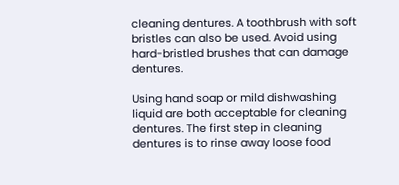cleaning dentures. A toothbrush with soft bristles can also be used. Avoid using hard-bristled brushes that can damage dentures.

Using hand soap or mild dishwashing liquid are both acceptable for cleaning dentures. The first step in cleaning dentures is to rinse away loose food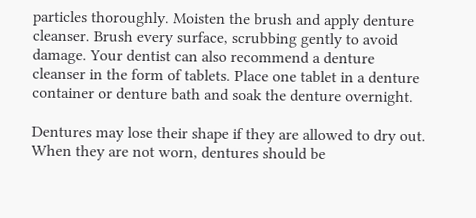particles thoroughly. Moisten the brush and apply denture cleanser. Brush every surface, scrubbing gently to avoid damage. Your dentist can also recommend a denture cleanser in the form of tablets. Place one tablet in a denture container or denture bath and soak the denture overnight.

Dentures may lose their shape if they are allowed to dry out. When they are not worn, dentures should be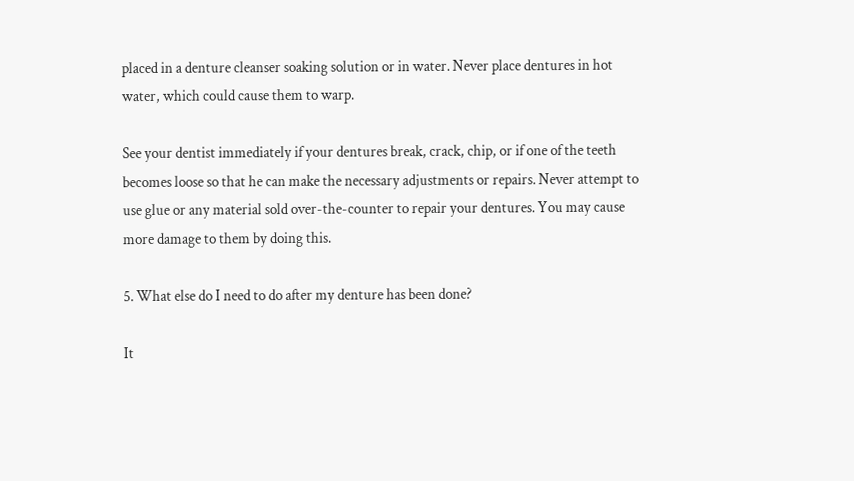placed in a denture cleanser soaking solution or in water. Never place dentures in hot water, which could cause them to warp.

See your dentist immediately if your dentures break, crack, chip, or if one of the teeth becomes loose so that he can make the necessary adjustments or repairs. Never attempt to use glue or any material sold over-the-counter to repair your dentures. You may cause more damage to them by doing this.

5. What else do I need to do after my denture has been done?

It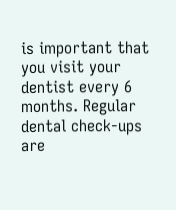is important that you visit your dentist every 6 months. Regular dental check-ups are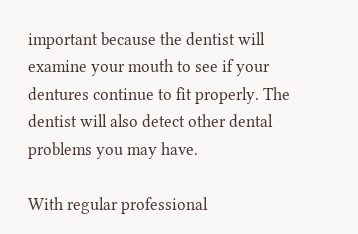important because the dentist will examine your mouth to see if your dentures continue to fit properly. The dentist will also detect other dental problems you may have.

With regular professional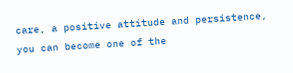care, a positive attitude and persistence, you can become one of the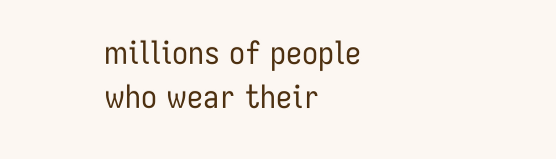millions of people who wear their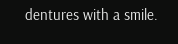dentures with a smile.